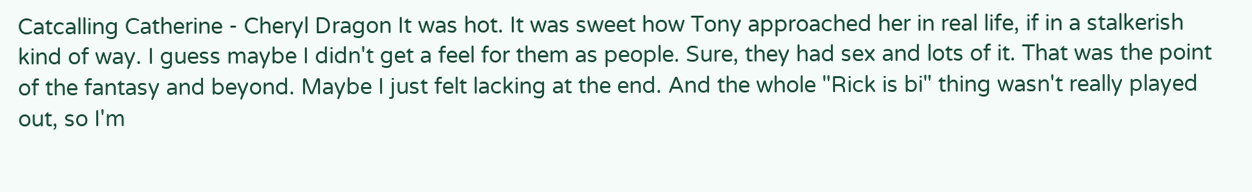Catcalling Catherine - Cheryl Dragon It was hot. It was sweet how Tony approached her in real life, if in a stalkerish kind of way. I guess maybe I didn't get a feel for them as people. Sure, they had sex and lots of it. That was the point of the fantasy and beyond. Maybe I just felt lacking at the end. And the whole "Rick is bi" thing wasn't really played out, so I'm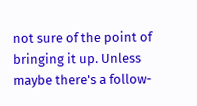not sure of the point of bringing it up. Unless maybe there's a follow-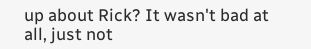up about Rick? It wasn't bad at all, just not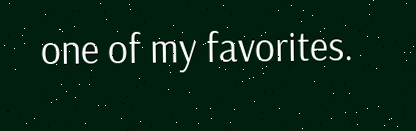one of my favorites.